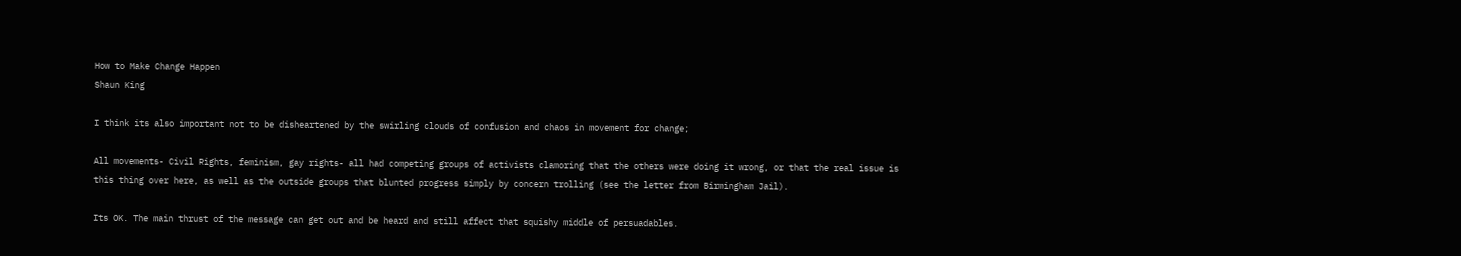How to Make Change Happen
Shaun King

I think its also important not to be disheartened by the swirling clouds of confusion and chaos in movement for change;

All movements- Civil Rights, feminism, gay rights- all had competing groups of activists clamoring that the others were doing it wrong, or that the real issue is this thing over here, as well as the outside groups that blunted progress simply by concern trolling (see the letter from Birmingham Jail).

Its OK. The main thrust of the message can get out and be heard and still affect that squishy middle of persuadables.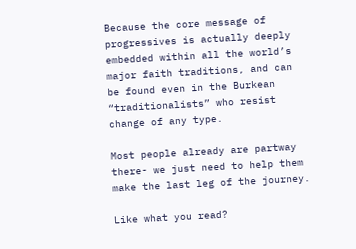Because the core message of progressives is actually deeply embedded within all the world’s major faith traditions, and can be found even in the Burkean “traditionalists” who resist change of any type.

Most people already are partway there- we just need to help them make the last leg of the journey.

Like what you read?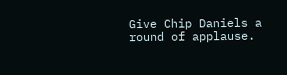Give Chip Daniels a round of applause.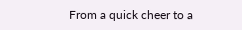From a quick cheer to a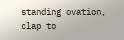standing ovation, clap to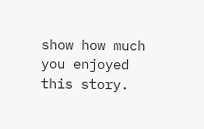show how much you enjoyed this story.